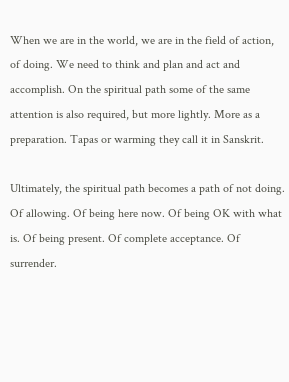When we are in the world, we are in the field of action, of doing. We need to think and plan and act and accomplish. On the spiritual path some of the same attention is also required, but more lightly. More as a preparation. Tapas or warming they call it in Sanskrit.

Ultimately, the spiritual path becomes a path of not doing. Of allowing. Of being here now. Of being OK with what is. Of being present. Of complete acceptance. Of surrender.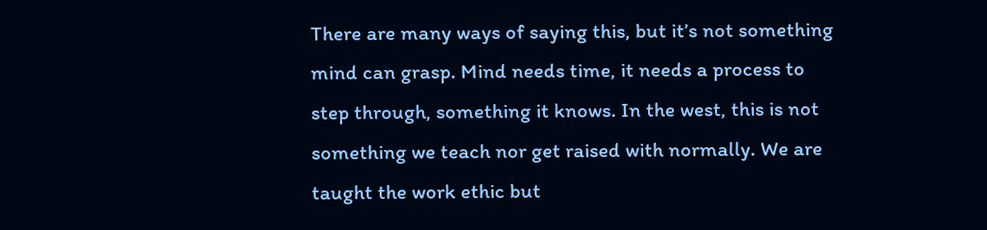There are many ways of saying this, but it’s not something mind can grasp. Mind needs time, it needs a process to step through, something it knows. In the west, this is not something we teach nor get raised with normally. We are taught the work ethic but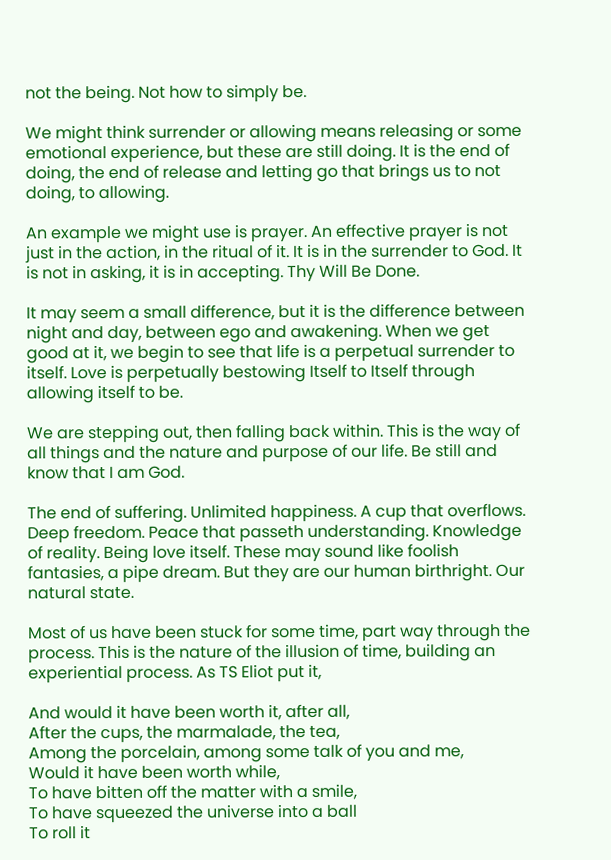not the being. Not how to simply be.

We might think surrender or allowing means releasing or some emotional experience, but these are still doing. It is the end of doing, the end of release and letting go that brings us to not doing, to allowing.

An example we might use is prayer. An effective prayer is not just in the action, in the ritual of it. It is in the surrender to God. It is not in asking, it is in accepting. Thy Will Be Done.

It may seem a small difference, but it is the difference between night and day, between ego and awakening. When we get good at it, we begin to see that life is a perpetual surrender to itself. Love is perpetually bestowing Itself to Itself through allowing itself to be.

We are stepping out, then falling back within. This is the way of all things and the nature and purpose of our life. Be still and know that I am God.

The end of suffering. Unlimited happiness. A cup that overflows. Deep freedom. Peace that passeth understanding. Knowledge of reality. Being love itself. These may sound like foolish fantasies, a pipe dream. But they are our human birthright. Our natural state.

Most of us have been stuck for some time, part way through the process. This is the nature of the illusion of time, building an experiential process. As TS Eliot put it,

And would it have been worth it, after all,
After the cups, the marmalade, the tea,
Among the porcelain, among some talk of you and me,
Would it have been worth while,
To have bitten off the matter with a smile,
To have squeezed the universe into a ball
To roll it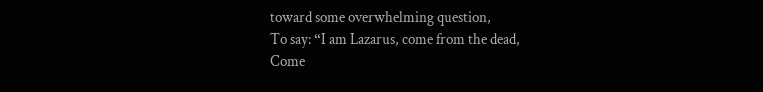toward some overwhelming question,
To say: “I am Lazarus, come from the dead,
Come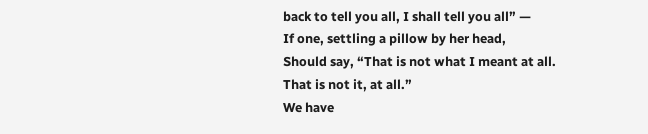back to tell you all, I shall tell you all” —
If one, settling a pillow by her head,
Should say, “That is not what I meant at all.
That is not it, at all.”
We have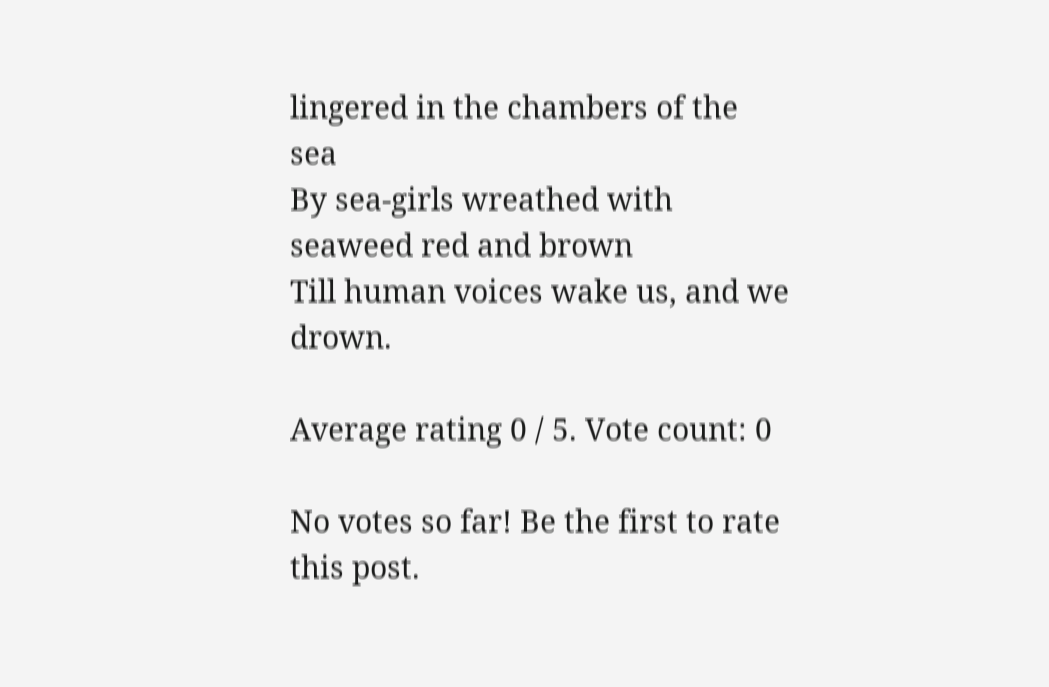lingered in the chambers of the sea
By sea-girls wreathed with seaweed red and brown
Till human voices wake us, and we drown.

Average rating 0 / 5. Vote count: 0

No votes so far! Be the first to rate this post.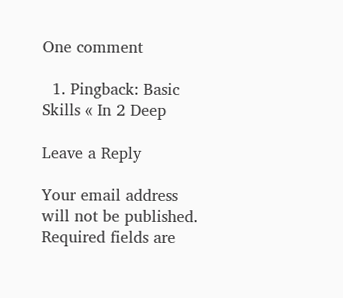One comment

  1. Pingback: Basic Skills « In 2 Deep

Leave a Reply

Your email address will not be published. Required fields are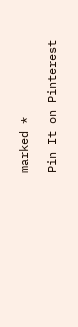marked *

Pin It on Pinterest